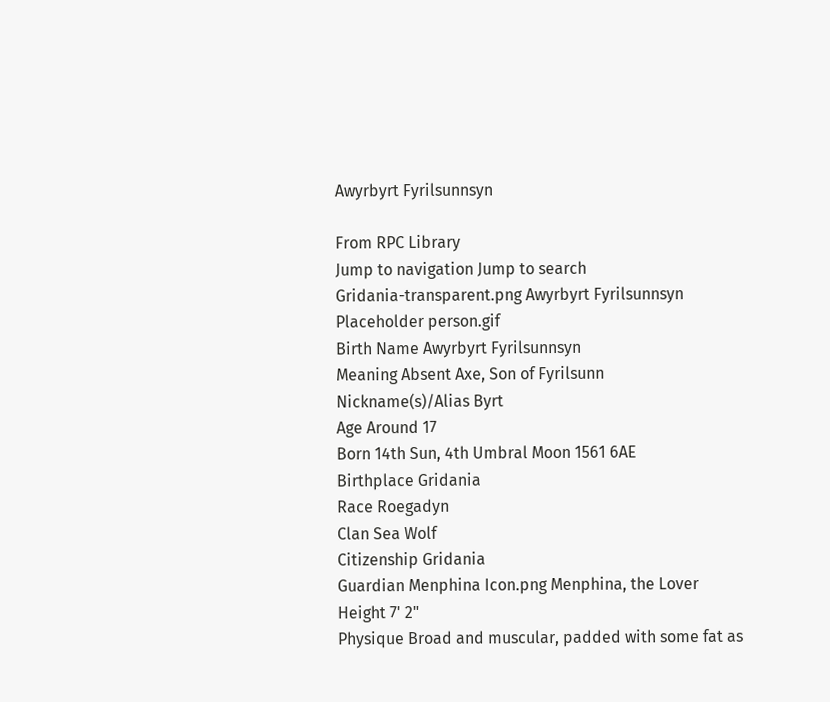Awyrbyrt Fyrilsunnsyn

From RPC Library
Jump to navigation Jump to search
Gridania-transparent.png Awyrbyrt Fyrilsunnsyn
Placeholder person.gif
Birth Name Awyrbyrt Fyrilsunnsyn
Meaning Absent Axe, Son of Fyrilsunn
Nickname(s)/Alias Byrt
Age Around 17
Born 14th Sun, 4th Umbral Moon 1561 6AE
Birthplace Gridania
Race Roegadyn
Clan Sea Wolf
Citizenship Gridania
Guardian Menphina Icon.png Menphina, the Lover
Height 7' 2"
Physique Broad and muscular, padded with some fat as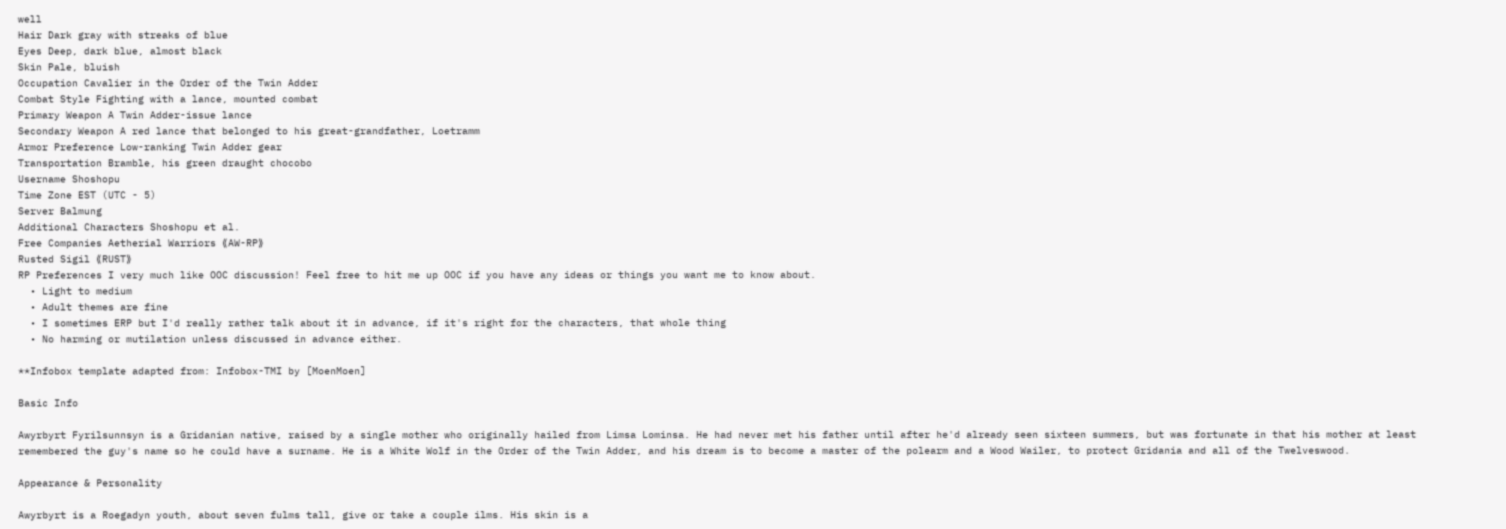well
Hair Dark gray with streaks of blue
Eyes Deep, dark blue, almost black
Skin Pale, bluish
Occupation Cavalier in the Order of the Twin Adder
Combat Style Fighting with a lance, mounted combat
Primary Weapon A Twin Adder-issue lance
Secondary Weapon A red lance that belonged to his great-grandfather, Loetramm
Armor Preference Low-ranking Twin Adder gear
Transportation Bramble, his green draught chocobo
Username Shoshopu
Time Zone EST (UTC - 5)
Server Balmung
Additional Characters Shoshopu et al.
Free Companies Aetherial Warriors ⟪AW-RP⟫
Rusted Sigil ⟪RUST⟫
RP Preferences I very much like OOC discussion! Feel free to hit me up OOC if you have any ideas or things you want me to know about.
  • Light to medium
  • Adult themes are fine
  • I sometimes ERP but I'd really rather talk about it in advance, if it's right for the characters, that whole thing
  • No harming or mutilation unless discussed in advance either.

**Infobox template adapted from: Infobox-TMI by [MoenMoen]

Basic Info

Awyrbyrt Fyrilsunnsyn is a Gridanian native, raised by a single mother who originally hailed from Limsa Lominsa. He had never met his father until after he'd already seen sixteen summers, but was fortunate in that his mother at least remembered the guy's name so he could have a surname. He is a White Wolf in the Order of the Twin Adder, and his dream is to become a master of the polearm and a Wood Wailer, to protect Gridania and all of the Twelveswood.

Appearance & Personality

Awyrbyrt is a Roegadyn youth, about seven fulms tall, give or take a couple ilms. His skin is a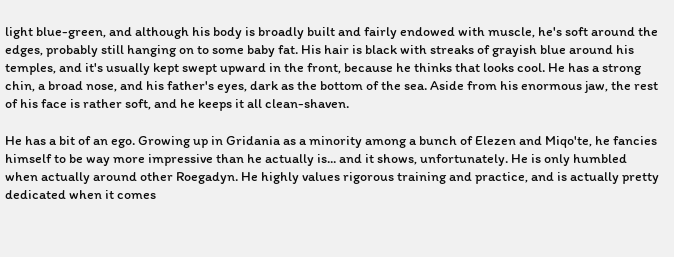light blue-green, and although his body is broadly built and fairly endowed with muscle, he's soft around the edges, probably still hanging on to some baby fat. His hair is black with streaks of grayish blue around his temples, and it's usually kept swept upward in the front, because he thinks that looks cool. He has a strong chin, a broad nose, and his father's eyes, dark as the bottom of the sea. Aside from his enormous jaw, the rest of his face is rather soft, and he keeps it all clean-shaven.

He has a bit of an ego. Growing up in Gridania as a minority among a bunch of Elezen and Miqo'te, he fancies himself to be way more impressive than he actually is... and it shows, unfortunately. He is only humbled when actually around other Roegadyn. He highly values rigorous training and practice, and is actually pretty dedicated when it comes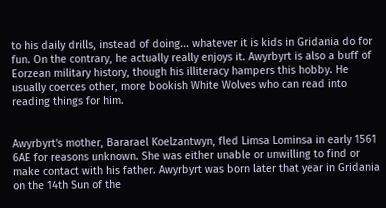to his daily drills, instead of doing... whatever it is kids in Gridania do for fun. On the contrary, he actually really enjoys it. Awyrbyrt is also a buff of Eorzean military history, though his illiteracy hampers this hobby. He usually coerces other, more bookish White Wolves who can read into reading things for him.


Awyrbyrt's mother, Bararael Koelzantwyn, fled Limsa Lominsa in early 1561 6AE for reasons unknown. She was either unable or unwilling to find or make contact with his father. Awyrbyrt was born later that year in Gridania on the 14th Sun of the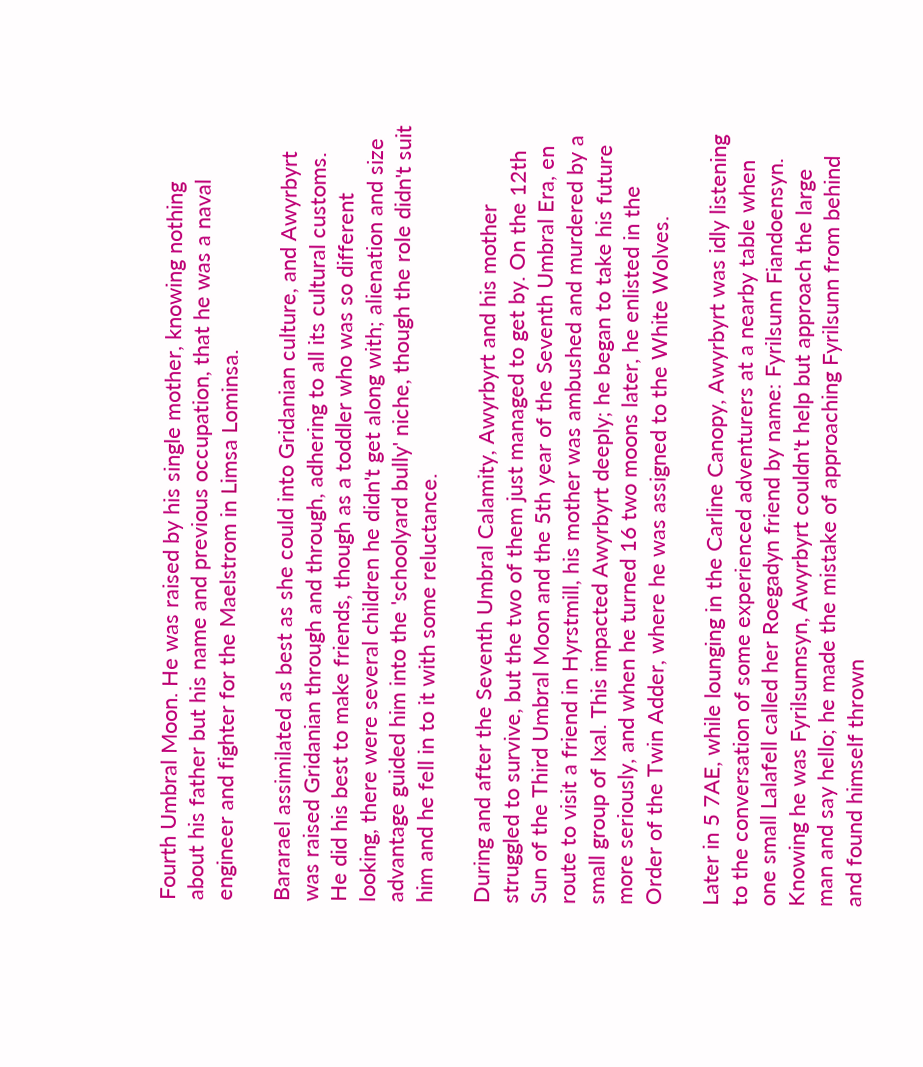Fourth Umbral Moon. He was raised by his single mother, knowing nothing about his father but his name and previous occupation, that he was a naval engineer and fighter for the Maelstrom in Limsa Lominsa.

Bararael assimilated as best as she could into Gridanian culture, and Awyrbyrt was raised Gridanian through and through, adhering to all its cultural customs. He did his best to make friends, though as a toddler who was so different looking, there were several children he didn't get along with; alienation and size advantage guided him into the 'schoolyard bully' niche, though the role didn't suit him and he fell in to it with some reluctance.

During and after the Seventh Umbral Calamity, Awyrbyrt and his mother struggled to survive, but the two of them just managed to get by. On the 12th Sun of the Third Umbral Moon and the 5th year of the Seventh Umbral Era, en route to visit a friend in Hyrstmill, his mother was ambushed and murdered by a small group of Ixal. This impacted Awyrbyrt deeply; he began to take his future more seriously, and when he turned 16 two moons later, he enlisted in the Order of the Twin Adder, where he was assigned to the White Wolves.

Later in 5 7AE, while lounging in the Carline Canopy, Awyrbyrt was idly listening to the conversation of some experienced adventurers at a nearby table when one small Lalafell called her Roegadyn friend by name: Fyrilsunn Fiandoensyn. Knowing he was Fyrilsunnsyn, Awyrbyrt couldn't help but approach the large man and say hello; he made the mistake of approaching Fyrilsunn from behind and found himself thrown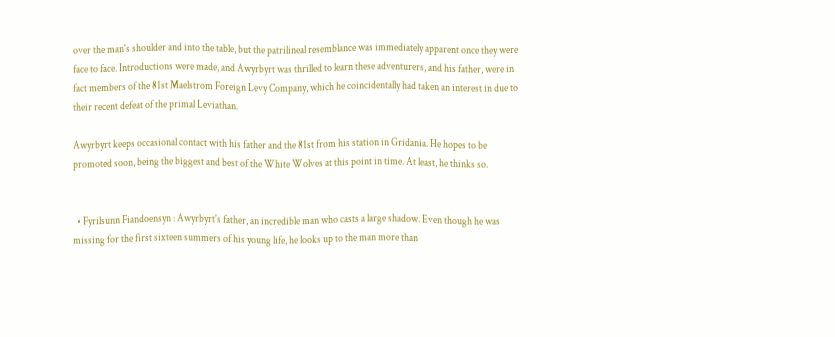over the man's shoulder and into the table, but the patrilineal resemblance was immediately apparent once they were face to face. Introductions were made, and Awyrbyrt was thrilled to learn these adventurers, and his father, were in fact members of the 81st Maelstrom Foreign Levy Company, which he coincidentally had taken an interest in due to their recent defeat of the primal Leviathan.

Awyrbyrt keeps occasional contact with his father and the 81st from his station in Gridania. He hopes to be promoted soon, being the biggest and best of the White Wolves at this point in time. At least, he thinks so.


  • Fyrilsunn Fiandoensyn : Awyrbyrt's father, an incredible man who casts a large shadow. Even though he was missing for the first sixteen summers of his young life, he looks up to the man more than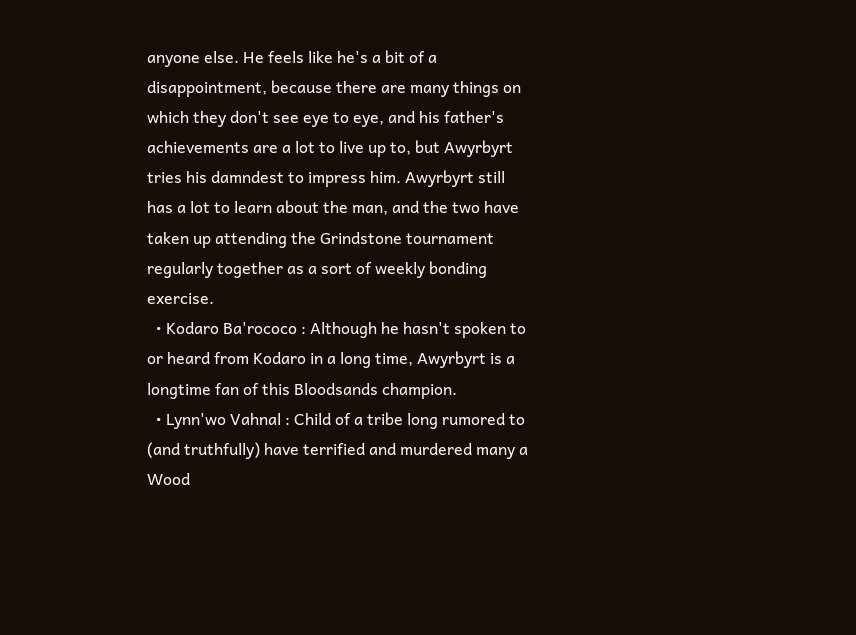anyone else. He feels like he's a bit of a disappointment, because there are many things on which they don't see eye to eye, and his father's achievements are a lot to live up to, but Awyrbyrt tries his damndest to impress him. Awyrbyrt still has a lot to learn about the man, and the two have taken up attending the Grindstone tournament regularly together as a sort of weekly bonding exercise.
  • Kodaro Ba'rococo : Although he hasn't spoken to or heard from Kodaro in a long time, Awyrbyrt is a longtime fan of this Bloodsands champion.
  • Lynn'wo Vahnal : Child of a tribe long rumored to (and truthfully) have terrified and murdered many a Wood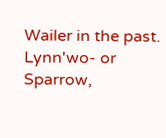Wailer in the past. Lynn'wo- or Sparrow,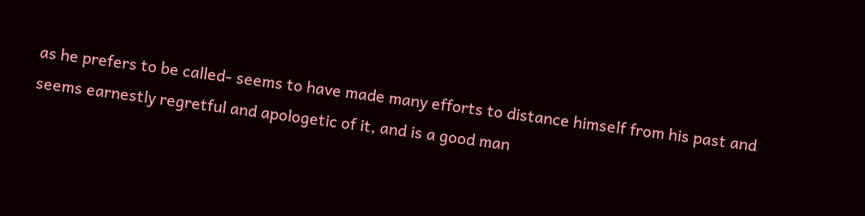as he prefers to be called- seems to have made many efforts to distance himself from his past and seems earnestly regretful and apologetic of it, and is a good man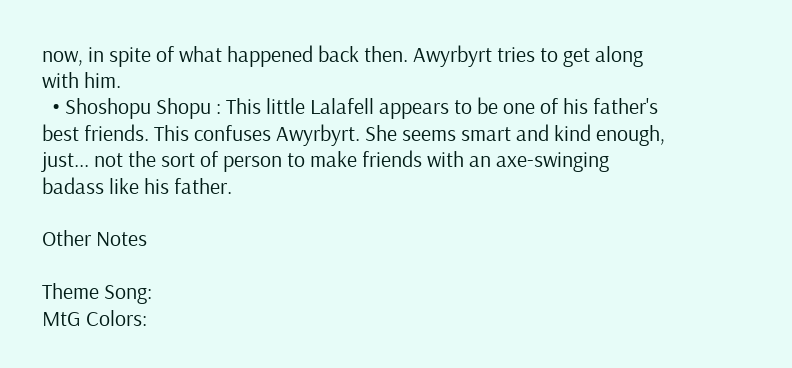now, in spite of what happened back then. Awyrbyrt tries to get along with him.
  • Shoshopu Shopu : This little Lalafell appears to be one of his father's best friends. This confuses Awyrbyrt. She seems smart and kind enough, just... not the sort of person to make friends with an axe-swinging badass like his father.

Other Notes

Theme Song:
MtG Colors: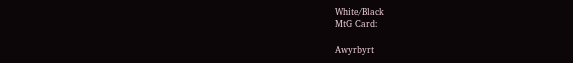White/Black
MtG Card:

Awyrbyrt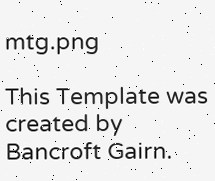mtg.png

This Template was created by Bancroft Gairn.